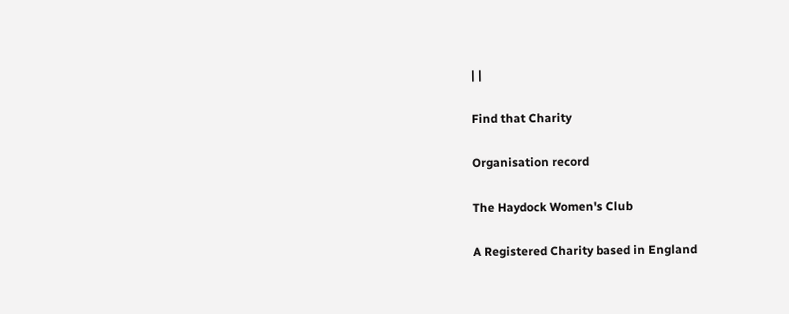| |

Find that Charity

Organisation record

The Haydock Women's Club

A Registered Charity based in England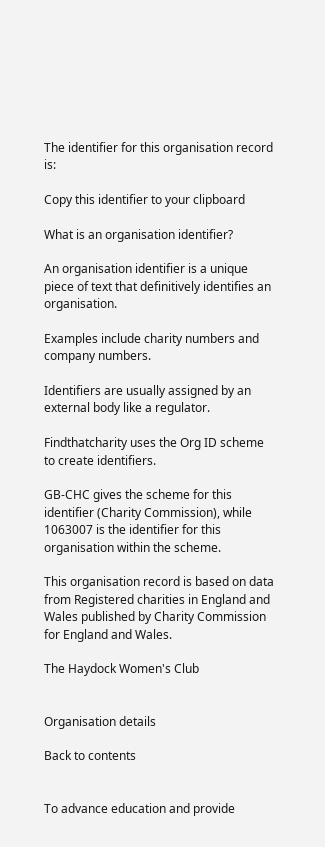The identifier for this organisation record is:

Copy this identifier to your clipboard

What is an organisation identifier?

An organisation identifier is a unique piece of text that definitively identifies an organisation.

Examples include charity numbers and company numbers.

Identifiers are usually assigned by an external body like a regulator.

Findthatcharity uses the Org ID scheme to create identifiers.

GB-CHC gives the scheme for this identifier (Charity Commission), while 1063007 is the identifier for this organisation within the scheme.

This organisation record is based on data from Registered charities in England and Wales published by Charity Commission for England and Wales.

The Haydock Women's Club


Organisation details

Back to contents


To advance education and provide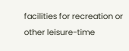facilities for recreation or other leisure-time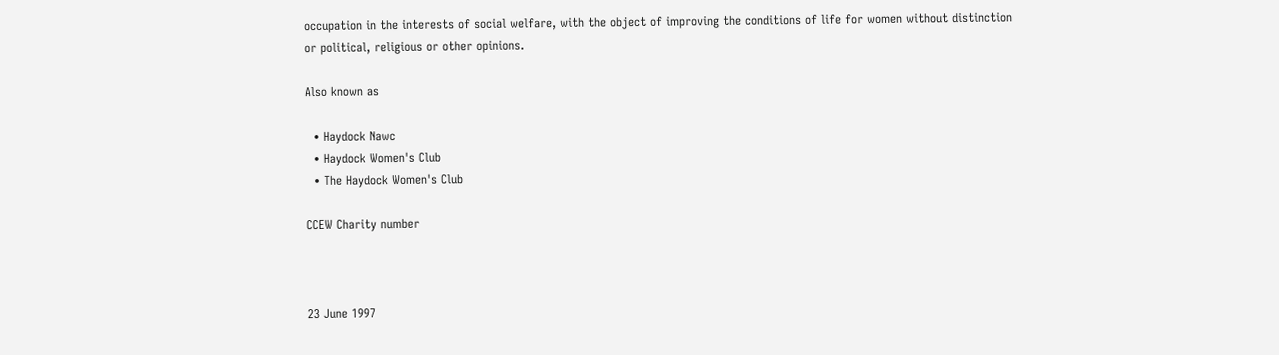occupation in the interests of social welfare, with the object of improving the conditions of life for women without distinction or political, religious or other opinions.

Also known as

  • Haydock Nawc
  • Haydock Women's Club
  • The Haydock Women's Club

CCEW Charity number



23 June 1997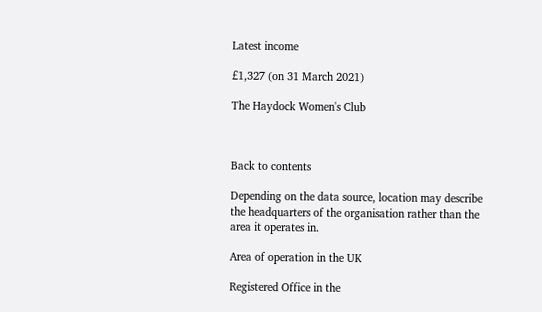Latest income

£1,327 (on 31 March 2021)

The Haydock Women's Club



Back to contents

Depending on the data source, location may describe the headquarters of the organisation rather than the area it operates in.

Area of operation in the UK

Registered Office in the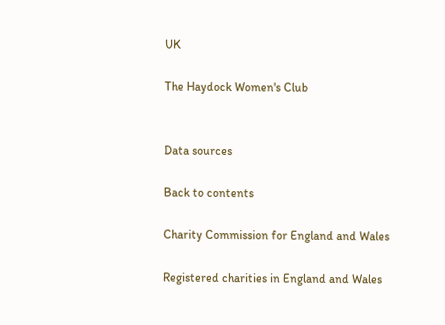UK

The Haydock Women's Club


Data sources

Back to contents

Charity Commission for England and Wales

Registered charities in England and Wales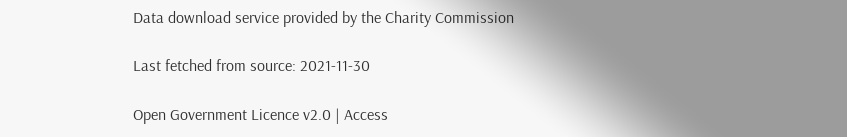Data download service provided by the Charity Commission

Last fetched from source: 2021-11-30

Open Government Licence v2.0 | Access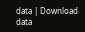data | Download data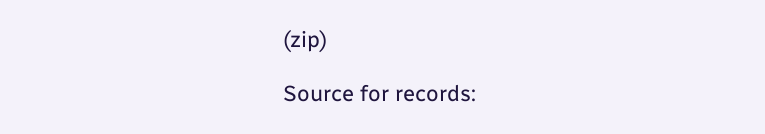(zip)

Source for records: